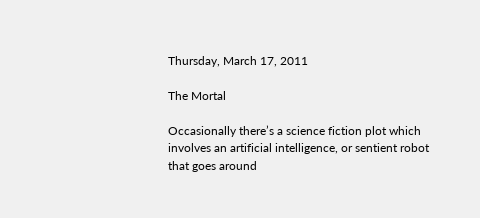Thursday, March 17, 2011

The Mortal

Occasionally there’s a science fiction plot which involves an artificial intelligence, or sentient robot that goes around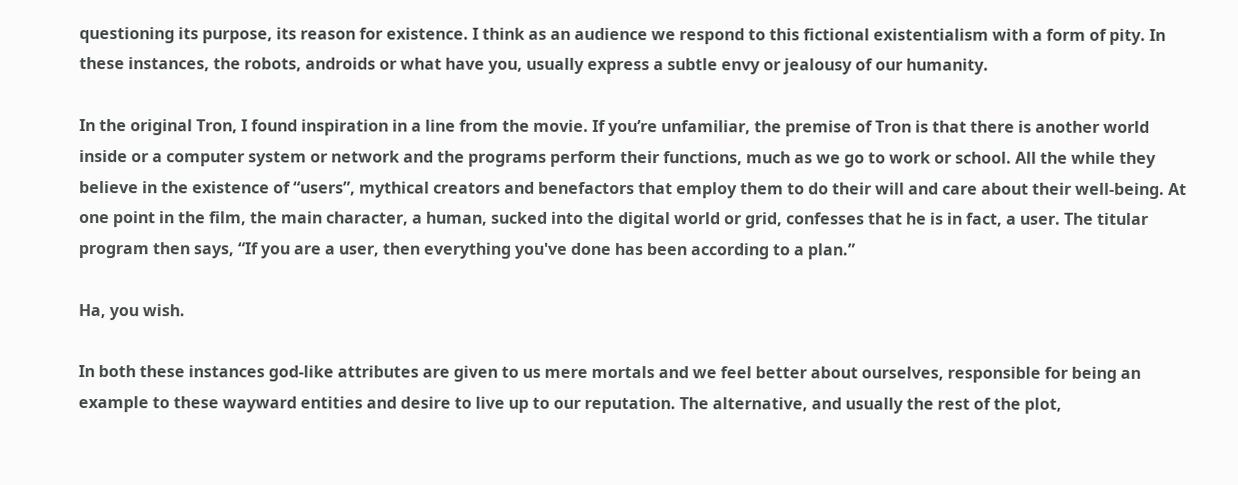questioning its purpose, its reason for existence. I think as an audience we respond to this fictional existentialism with a form of pity. In these instances, the robots, androids or what have you, usually express a subtle envy or jealousy of our humanity.

In the original Tron, I found inspiration in a line from the movie. If you’re unfamiliar, the premise of Tron is that there is another world inside or a computer system or network and the programs perform their functions, much as we go to work or school. All the while they believe in the existence of “users”, mythical creators and benefactors that employ them to do their will and care about their well-being. At one point in the film, the main character, a human, sucked into the digital world or grid, confesses that he is in fact, a user. The titular program then says, “If you are a user, then everything you've done has been according to a plan.”

Ha, you wish.

In both these instances god-like attributes are given to us mere mortals and we feel better about ourselves, responsible for being an example to these wayward entities and desire to live up to our reputation. The alternative, and usually the rest of the plot,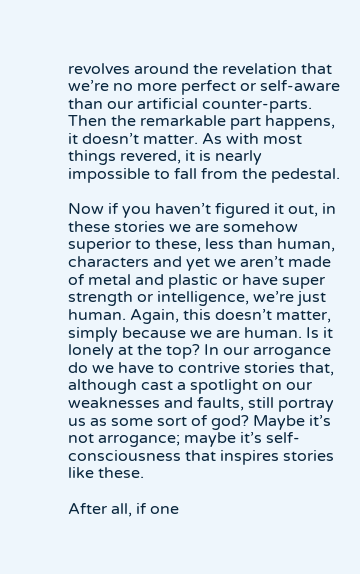revolves around the revelation that we’re no more perfect or self-aware than our artificial counter-parts. Then the remarkable part happens, it doesn’t matter. As with most things revered, it is nearly impossible to fall from the pedestal.

Now if you haven’t figured it out, in these stories we are somehow superior to these, less than human, characters and yet we aren’t made of metal and plastic or have super strength or intelligence, we’re just human. Again, this doesn’t matter, simply because we are human. Is it lonely at the top? In our arrogance do we have to contrive stories that, although cast a spotlight on our weaknesses and faults, still portray us as some sort of god? Maybe it’s not arrogance; maybe it’s self-consciousness that inspires stories like these.

After all, if one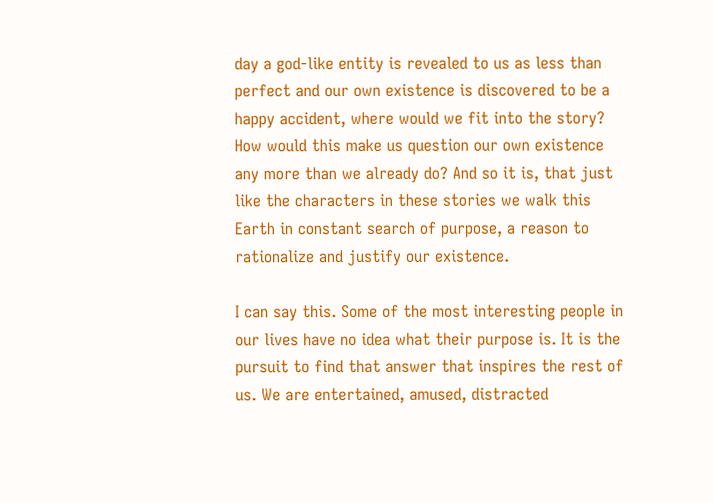day a god-like entity is revealed to us as less than perfect and our own existence is discovered to be a happy accident, where would we fit into the story? How would this make us question our own existence any more than we already do? And so it is, that just like the characters in these stories we walk this Earth in constant search of purpose, a reason to rationalize and justify our existence.

I can say this. Some of the most interesting people in our lives have no idea what their purpose is. It is the pursuit to find that answer that inspires the rest of us. We are entertained, amused, distracted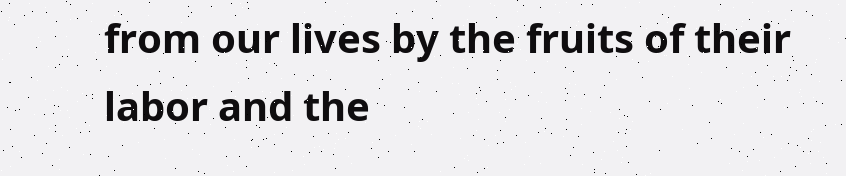from our lives by the fruits of their labor and the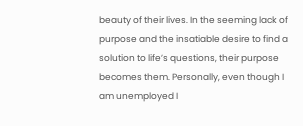beauty of their lives. In the seeming lack of purpose and the insatiable desire to find a solution to life’s questions, their purpose becomes them. Personally, even though I am unemployed I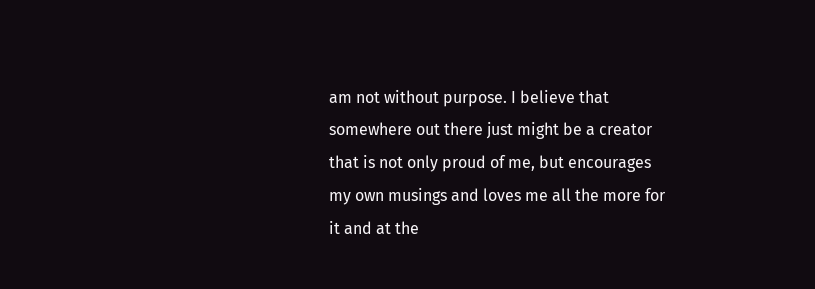am not without purpose. I believe that somewhere out there just might be a creator that is not only proud of me, but encourages my own musings and loves me all the more for it and at the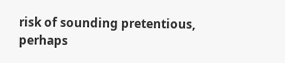risk of sounding pretentious, perhaps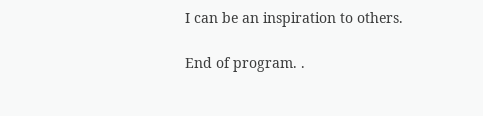I can be an inspiration to others.

End of program. .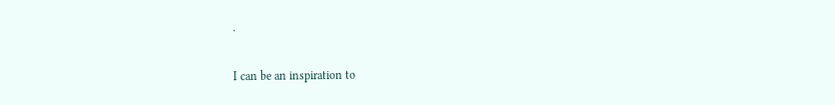.

I can be an inspiration to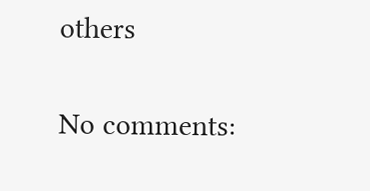others

No comments: